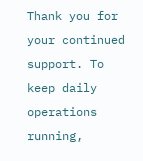Thank you for your continued support. To keep daily operations running,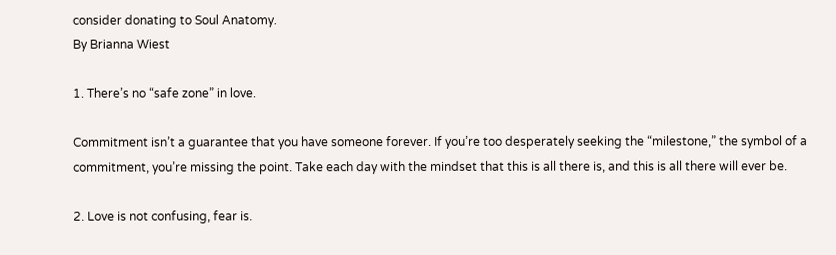consider donating to Soul Anatomy.
By Brianna Wiest

1. There’s no “safe zone” in love.

Commitment isn’t a guarantee that you have someone forever. If you’re too desperately seeking the “milestone,” the symbol of a commitment, you’re missing the point. Take each day with the mindset that this is all there is, and this is all there will ever be.

2. Love is not confusing, fear is.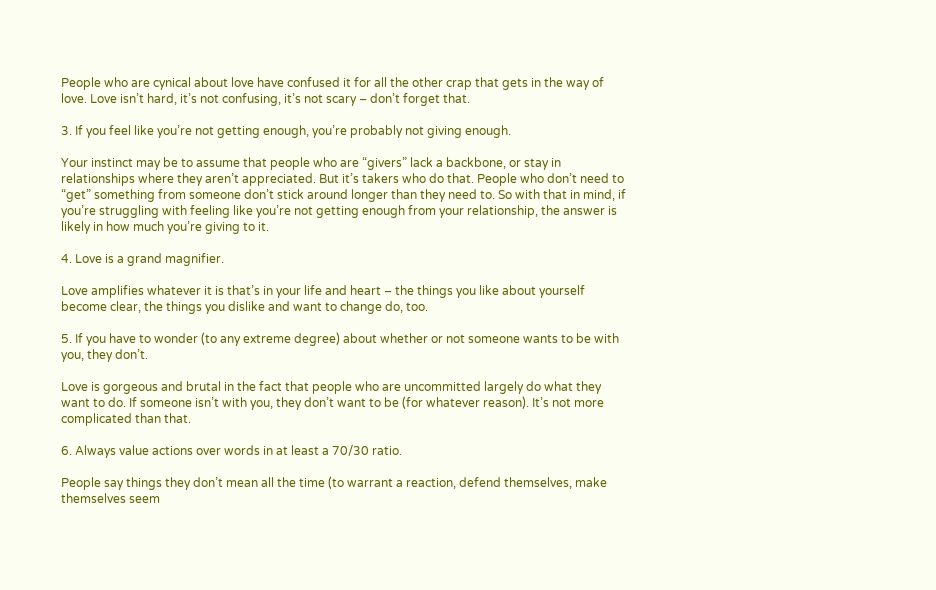People who are cynical about love have confused it for all the other crap that gets in the way of love. Love isn’t hard, it’s not confusing, it’s not scary – don’t forget that.

3. If you feel like you’re not getting enough, you’re probably not giving enough.

Your instinct may be to assume that people who are “givers” lack a backbone, or stay in relationships where they aren’t appreciated. But it’s takers who do that. People who don’t need to “get” something from someone don’t stick around longer than they need to. So with that in mind, if you’re struggling with feeling like you’re not getting enough from your relationship, the answer is likely in how much you’re giving to it.

4. Love is a grand magnifier.

Love amplifies whatever it is that’s in your life and heart – the things you like about yourself become clear, the things you dislike and want to change do, too.

5. If you have to wonder (to any extreme degree) about whether or not someone wants to be with you, they don’t.

Love is gorgeous and brutal in the fact that people who are uncommitted largely do what they want to do. If someone isn’t with you, they don’t want to be (for whatever reason). It’s not more complicated than that.

6. Always value actions over words in at least a 70/30 ratio.

People say things they don’t mean all the time (to warrant a reaction, defend themselves, make themselves seem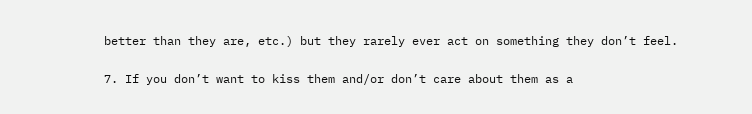better than they are, etc.) but they rarely ever act on something they don’t feel.

7. If you don’t want to kiss them and/or don’t care about them as a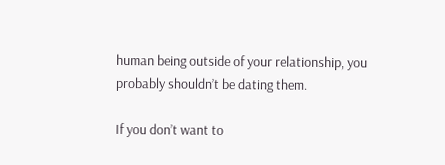human being outside of your relationship, you probably shouldn’t be dating them.

If you don’t want to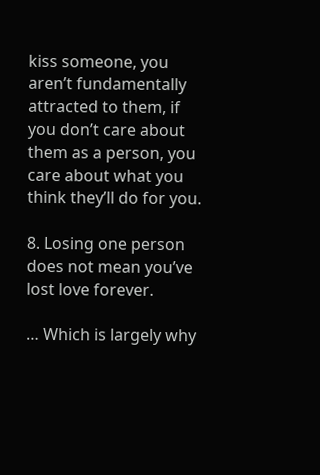kiss someone, you aren’t fundamentally attracted to them, if you don’t care about them as a person, you care about what you think they’ll do for you.

8. Losing one person does not mean you’ve lost love forever.

… Which is largely why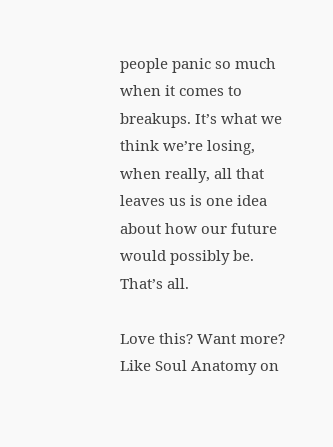people panic so much when it comes to breakups. It’s what we think we’re losing, when really, all that leaves us is one idea about how our future would possibly be. That’s all.

Love this? Want more? Like Soul Anatomy on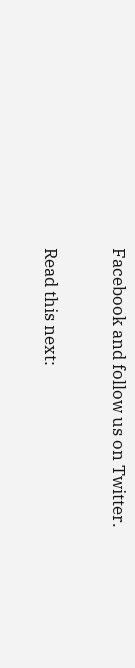Facebook and follow us on Twitter.

Read this next: